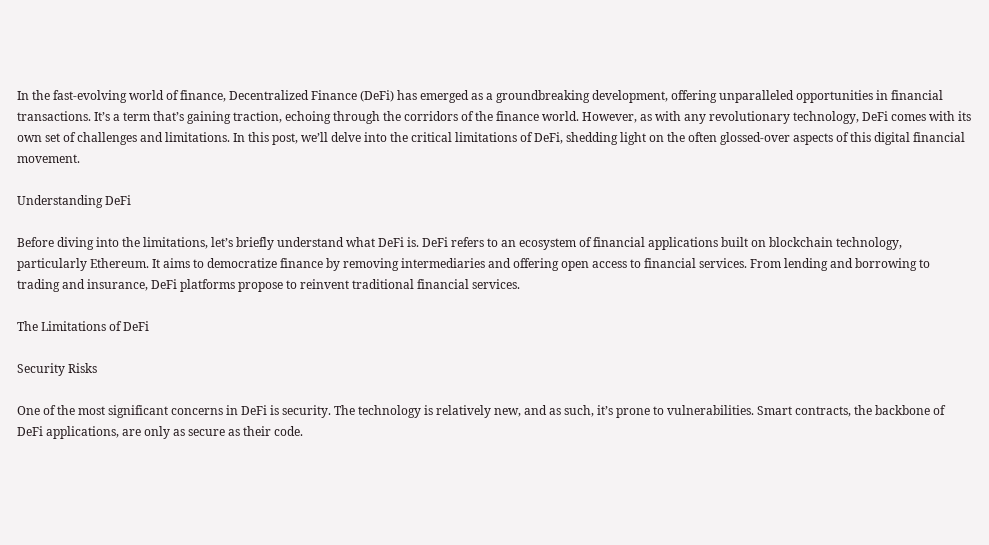In the fast-evolving world of finance, Decentralized Finance (DeFi) has emerged as a groundbreaking development, offering unparalleled opportunities in financial transactions. It’s a term that’s gaining traction, echoing through the corridors of the finance world. However, as with any revolutionary technology, DeFi comes with its own set of challenges and limitations. In this post, we’ll delve into the critical limitations of DeFi, shedding light on the often glossed-over aspects of this digital financial movement.

Understanding DeFi

Before diving into the limitations, let’s briefly understand what DeFi is. DeFi refers to an ecosystem of financial applications built on blockchain technology, particularly Ethereum. It aims to democratize finance by removing intermediaries and offering open access to financial services. From lending and borrowing to trading and insurance, DeFi platforms propose to reinvent traditional financial services.

The Limitations of DeFi

Security Risks

One of the most significant concerns in DeFi is security. The technology is relatively new, and as such, it’s prone to vulnerabilities. Smart contracts, the backbone of DeFi applications, are only as secure as their code.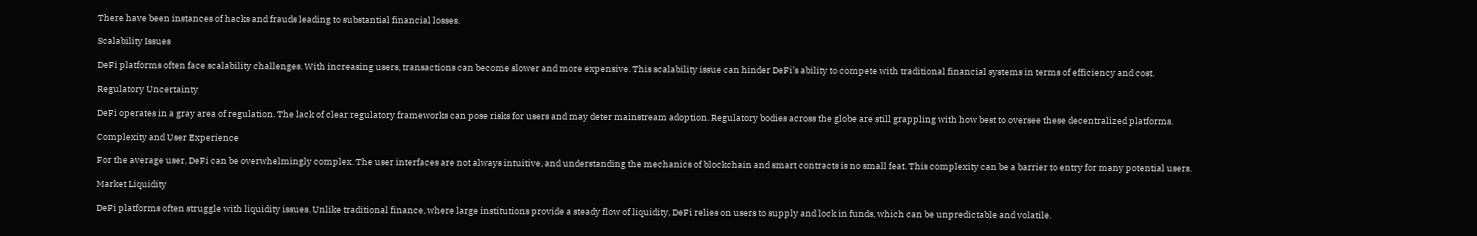There have been instances of hacks and frauds leading to substantial financial losses.

Scalability Issues

DeFi platforms often face scalability challenges. With increasing users, transactions can become slower and more expensive. This scalability issue can hinder DeFi’s ability to compete with traditional financial systems in terms of efficiency and cost.

Regulatory Uncertainty

DeFi operates in a gray area of regulation. The lack of clear regulatory frameworks can pose risks for users and may deter mainstream adoption. Regulatory bodies across the globe are still grappling with how best to oversee these decentralized platforms.

Complexity and User Experience

For the average user, DeFi can be overwhelmingly complex. The user interfaces are not always intuitive, and understanding the mechanics of blockchain and smart contracts is no small feat. This complexity can be a barrier to entry for many potential users.

Market Liquidity

DeFi platforms often struggle with liquidity issues. Unlike traditional finance, where large institutions provide a steady flow of liquidity, DeFi relies on users to supply and lock in funds, which can be unpredictable and volatile.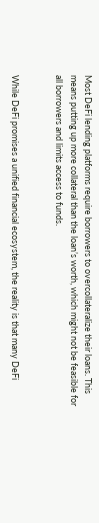Most DeFi lending platforms require borrowers to overcollateralize their loans. This means putting up more collateral than the loan’s worth, which might not be feasible for all borrowers and limits access to funds.


While DeFi promises a unified financial ecosystem, the reality is that many DeFi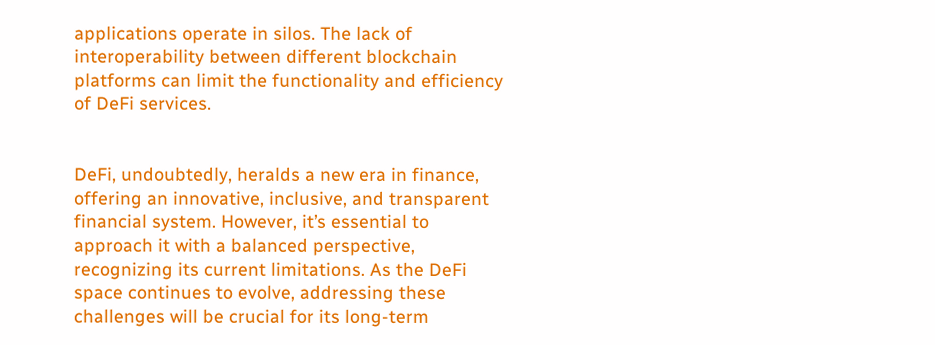applications operate in silos. The lack of interoperability between different blockchain platforms can limit the functionality and efficiency of DeFi services.


DeFi, undoubtedly, heralds a new era in finance, offering an innovative, inclusive, and transparent financial system. However, it’s essential to approach it with a balanced perspective, recognizing its current limitations. As the DeFi space continues to evolve, addressing these challenges will be crucial for its long-term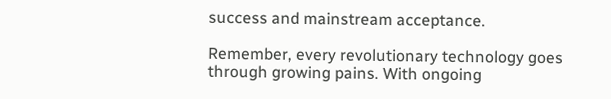success and mainstream acceptance.

Remember, every revolutionary technology goes through growing pains. With ongoing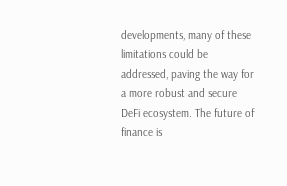developments, many of these limitations could be addressed, paving the way for a more robust and secure DeFi ecosystem. The future of finance is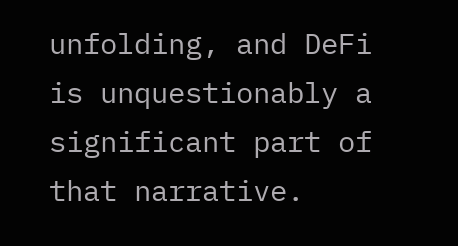unfolding, and DeFi is unquestionably a significant part of that narrative.